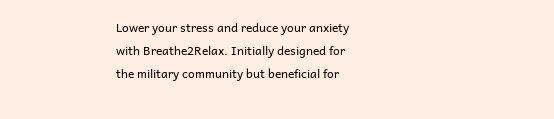Lower your stress and reduce your anxiety with Breathe2Relax. Initially designed for the military community but beneficial for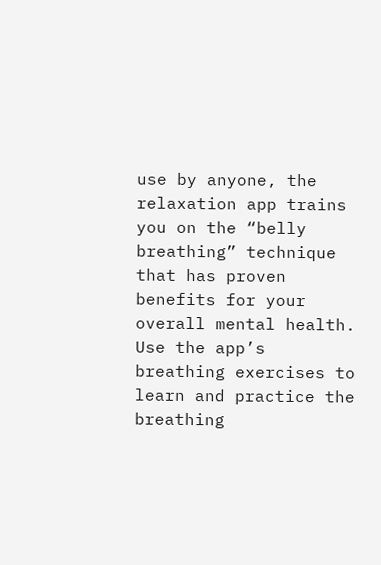use by anyone, the relaxation app trains you on the “belly breathing” technique that has proven benefits for your overall mental health. Use the app’s breathing exercises to learn and practice the breathing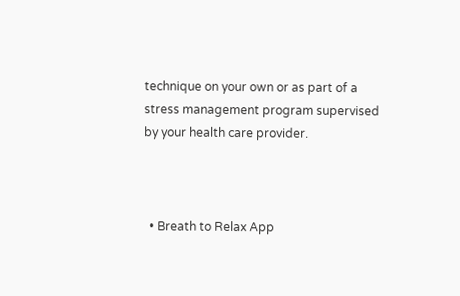technique on your own or as part of a stress management program supervised by your health care provider.



  • Breath to Relax App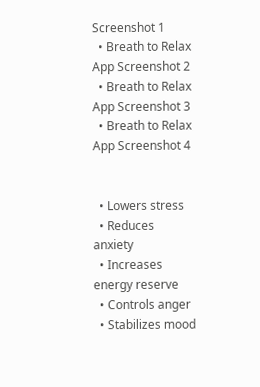Screenshot 1
  • Breath to Relax App Screenshot 2
  • Breath to Relax App Screenshot 3
  • Breath to Relax App Screenshot 4


  • Lowers stress
  • Reduces anxiety
  • Increases energy reserve
  • Controls anger
  • Stabilizes mood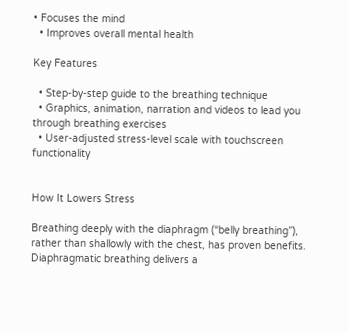• Focuses the mind
  • Improves overall mental health

Key Features

  • Step-by-step guide to the breathing technique
  • Graphics, animation, narration and videos to lead you through breathing exercises
  • User-adjusted stress-level scale with touchscreen functionality


How It Lowers Stress

Breathing deeply with the diaphragm (“belly breathing”), rather than shallowly with the chest, has proven benefits. Diaphragmatic breathing delivers a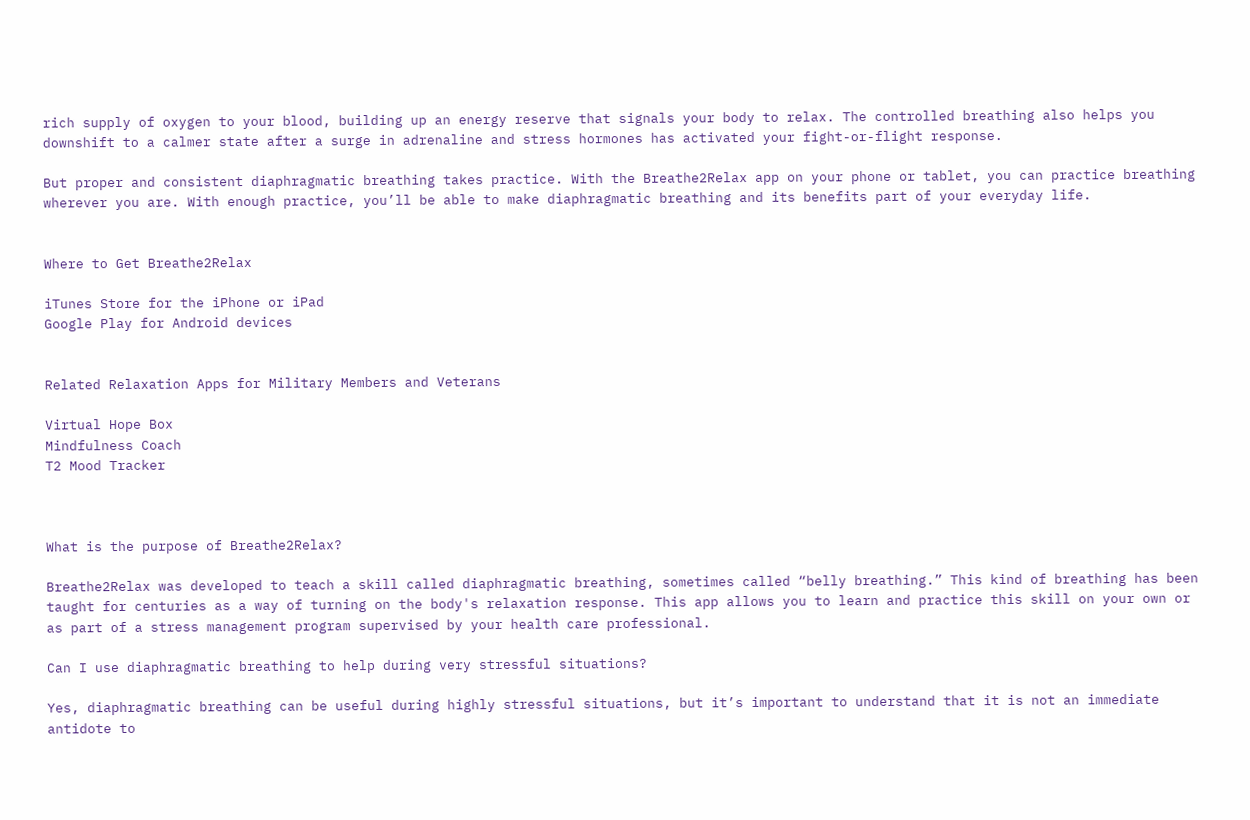rich supply of oxygen to your blood, building up an energy reserve that signals your body to relax. The controlled breathing also helps you downshift to a calmer state after a surge in adrenaline and stress hormones has activated your fight-or-flight response.

But proper and consistent diaphragmatic breathing takes practice. With the Breathe2Relax app on your phone or tablet, you can practice breathing wherever you are. With enough practice, you’ll be able to make diaphragmatic breathing and its benefits part of your everyday life.


Where to Get Breathe2Relax

iTunes Store for the iPhone or iPad
Google Play for Android devices


Related Relaxation Apps for Military Members and Veterans

Virtual Hope Box
Mindfulness Coach
T2 Mood Tracker



What is the purpose of Breathe2Relax?

Breathe2Relax was developed to teach a skill called diaphragmatic breathing, sometimes called “belly breathing.” This kind of breathing has been taught for centuries as a way of turning on the body's relaxation response. This app allows you to learn and practice this skill on your own or as part of a stress management program supervised by your health care professional.

Can I use diaphragmatic breathing to help during very stressful situations?

Yes, diaphragmatic breathing can be useful during highly stressful situations, but it’s important to understand that it is not an immediate antidote to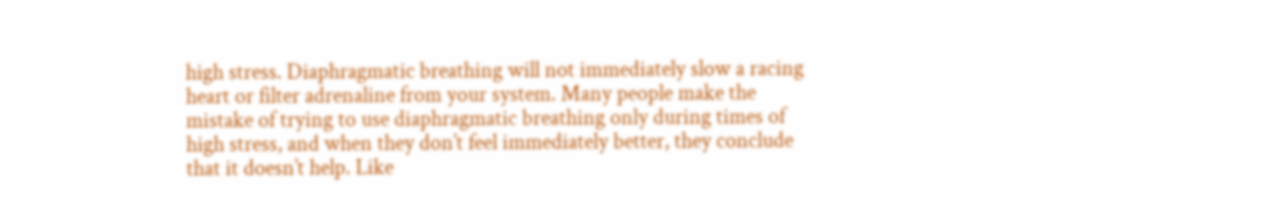high stress. Diaphragmatic breathing will not immediately slow a racing heart or filter adrenaline from your system. Many people make the mistake of trying to use diaphragmatic breathing only during times of high stress, and when they don’t feel immediately better, they conclude that it doesn’t help. Like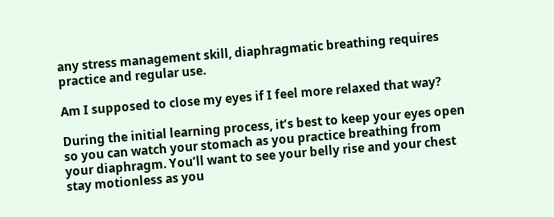any stress management skill, diaphragmatic breathing requires practice and regular use.

Am I supposed to close my eyes if I feel more relaxed that way?

During the initial learning process, it’s best to keep your eyes open so you can watch your stomach as you practice breathing from your diaphragm. You’ll want to see your belly rise and your chest stay motionless as you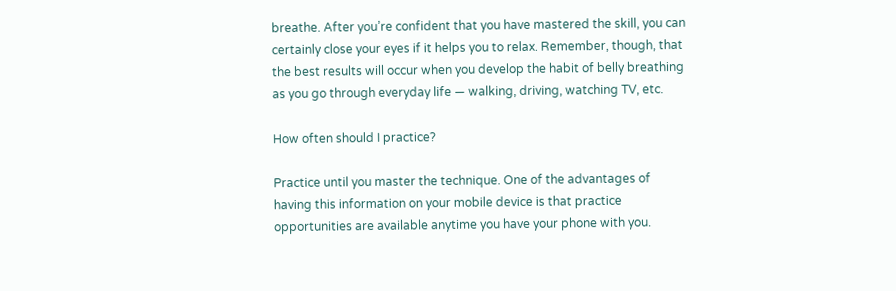breathe. After you’re confident that you have mastered the skill, you can certainly close your eyes if it helps you to relax. Remember, though, that the best results will occur when you develop the habit of belly breathing as you go through everyday life — walking, driving, watching TV, etc.

How often should I practice?

Practice until you master the technique. One of the advantages of having this information on your mobile device is that practice opportunities are available anytime you have your phone with you.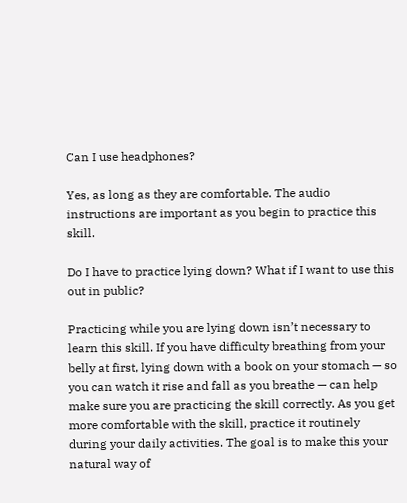Can I use headphones?

Yes, as long as they are comfortable. The audio instructions are important as you begin to practice this skill.

Do I have to practice lying down? What if I want to use this out in public?

Practicing while you are lying down isn’t necessary to learn this skill. If you have difficulty breathing from your belly at first, lying down with a book on your stomach — so you can watch it rise and fall as you breathe — can help make sure you are practicing the skill correctly. As you get more comfortable with the skill, practice it routinely during your daily activities. The goal is to make this your natural way of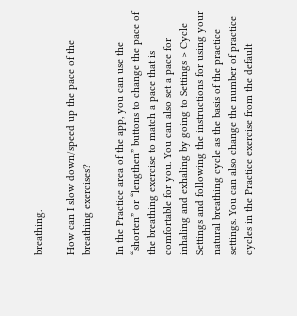breathing.

How can I slow down/speed up the pace of the breathing exercises?

In the Practice area of the app, you can use the “shorten” or “lengthen” buttons to change the pace of the breathing exercise to match a pace that is comfortable for you. You can also set a pace for inhaling and exhaling by going to Settings > Cycle Settings and following the instructions for using your natural breathing cycle as the basis of the practice settings. You can also change the number of practice cycles in the Practice exercise from the default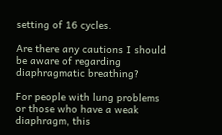setting of 16 cycles.

Are there any cautions I should be aware of regarding diaphragmatic breathing?

For people with lung problems or those who have a weak diaphragm, this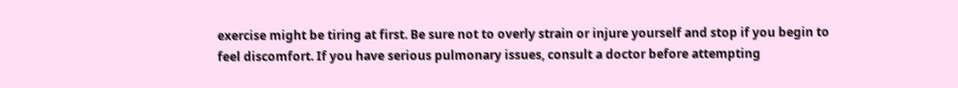exercise might be tiring at first. Be sure not to overly strain or injure yourself and stop if you begin to feel discomfort. If you have serious pulmonary issues, consult a doctor before attempting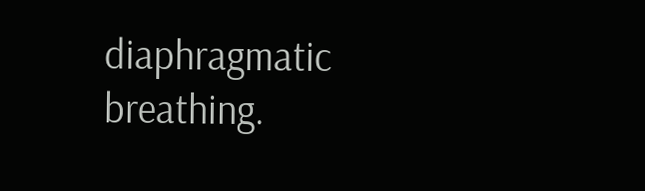diaphragmatic breathing.